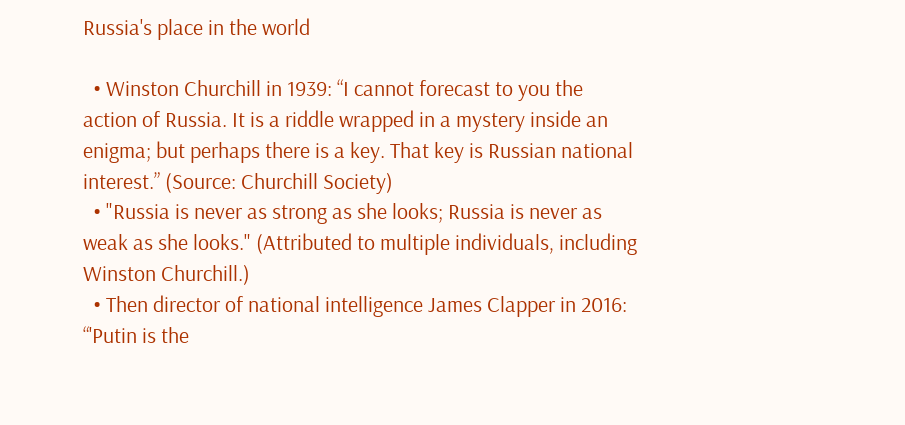Russia's place in the world

  • Winston Churchill in 1939: “I cannot forecast to you the action of Russia. It is a riddle wrapped in a mystery inside an enigma; but perhaps there is a key. That key is Russian national interest.” (Source: Churchill Society)
  • "Russia is never as strong as she looks; Russia is never as weak as she looks." (Attributed to multiple individuals, including Winston Churchill.)
  • Then director of national intelligence James Clapper in 2016: “'Putin is the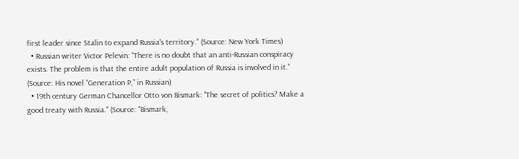first leader since Stalin to expand Russia's territory.” (Source: New York Times)
  • Russian writer Victor Pelevin: “There is no doubt that an anti-Russian conspiracy exists. The problem is that the entire adult population of Russia is involved in it.” (Source: His novel “Generation P,” in Russian)
  • 19th century German Chancellor Otto von Bismark: "The secret of politics? Make a good treaty with Russia." (Source: "Bismark,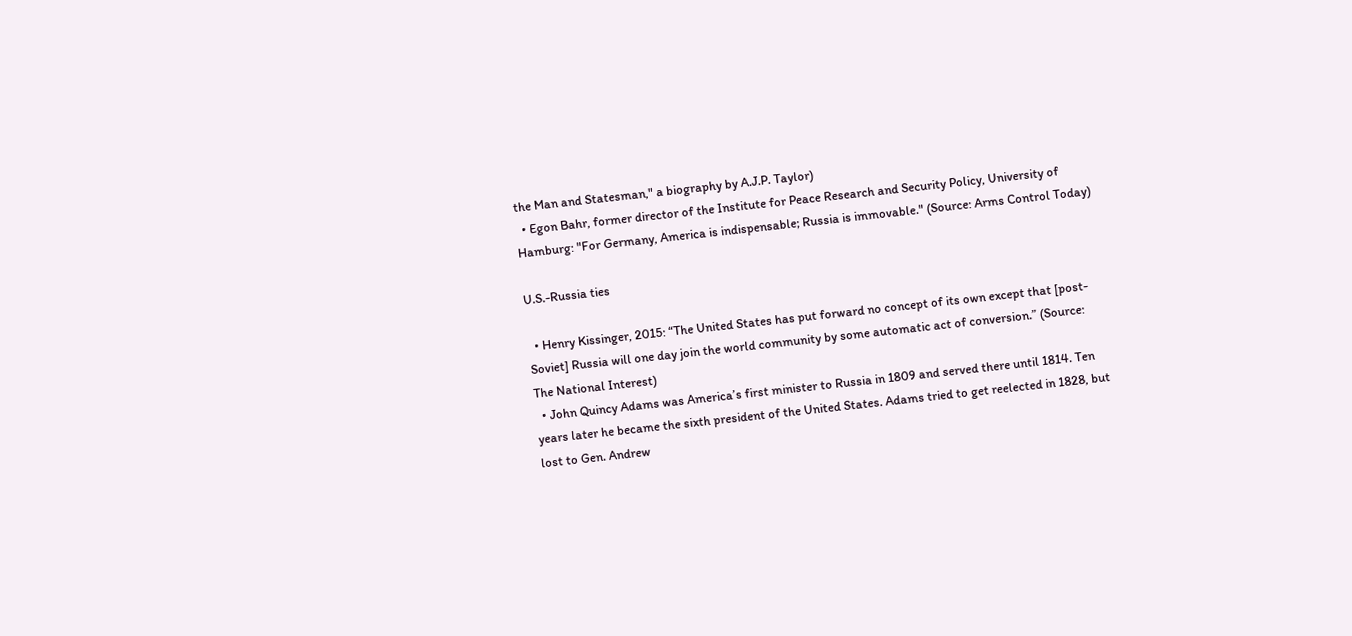the Man and Statesman," a biography by A.J.P. Taylor)
  • Egon Bahr, former director of the Institute for Peace Research and Security Policy, University of Hamburg: "For Germany, America is indispensable; Russia is immovable." (Source: Arms Control Today)

U.S.-Russia ties

  • Henry Kissinger, 2015: “The United States has put forward no concept of its own except that [post-Soviet] Russia will one day join the world community by some automatic act of conversion.” (Source: The National Interest)
  • John Quincy Adams was America’s first minister to Russia in 1809 and served there until 1814. Ten years later he became the sixth president of the United States. Adams tried to get reelected in 1828, but lost to Gen. Andrew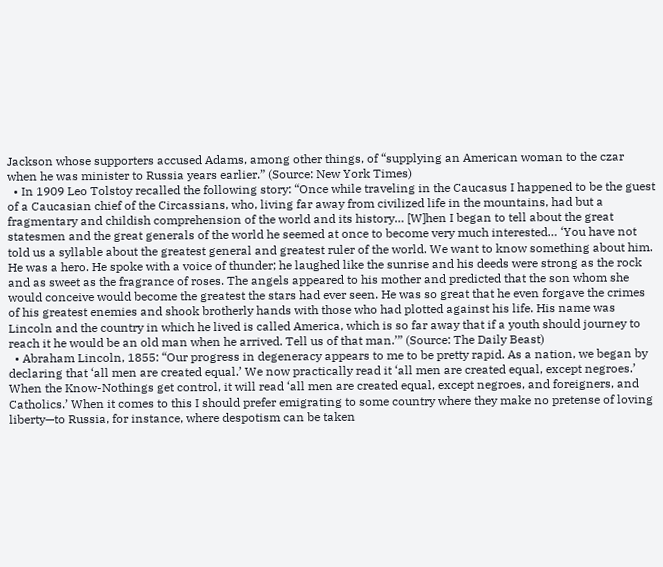Jackson whose supporters accused Adams, among other things, of “supplying an American woman to the czar when he was minister to Russia years earlier.” (Source: New York Times)
  • In 1909 Leo Tolstoy recalled the following story: “Once while traveling in the Caucasus I happened to be the guest of a Caucasian chief of the Circassians, who, living far away from civilized life in the mountains, had but a fragmentary and childish comprehension of the world and its history… [W]hen I began to tell about the great statesmen and the great generals of the world he seemed at once to become very much interested… ‘You have not told us a syllable about the greatest general and greatest ruler of the world. We want to know something about him. He was a hero. He spoke with a voice of thunder; he laughed like the sunrise and his deeds were strong as the rock and as sweet as the fragrance of roses. The angels appeared to his mother and predicted that the son whom she would conceive would become the greatest the stars had ever seen. He was so great that he even forgave the crimes of his greatest enemies and shook brotherly hands with those who had plotted against his life. His name was Lincoln and the country in which he lived is called America, which is so far away that if a youth should journey to reach it he would be an old man when he arrived. Tell us of that man.’” (Source: The Daily Beast)
  • Abraham Lincoln, 1855: “Our progress in degeneracy appears to me to be pretty rapid. As a nation, we began by declaring that ‘all men are created equal.’ We now practically read it ‘all men are created equal, except negroes.’ When the Know-Nothings get control, it will read ‘all men are created equal, except negroes, and foreigners, and Catholics.’ When it comes to this I should prefer emigrating to some country where they make no pretense of loving liberty—to Russia, for instance, where despotism can be taken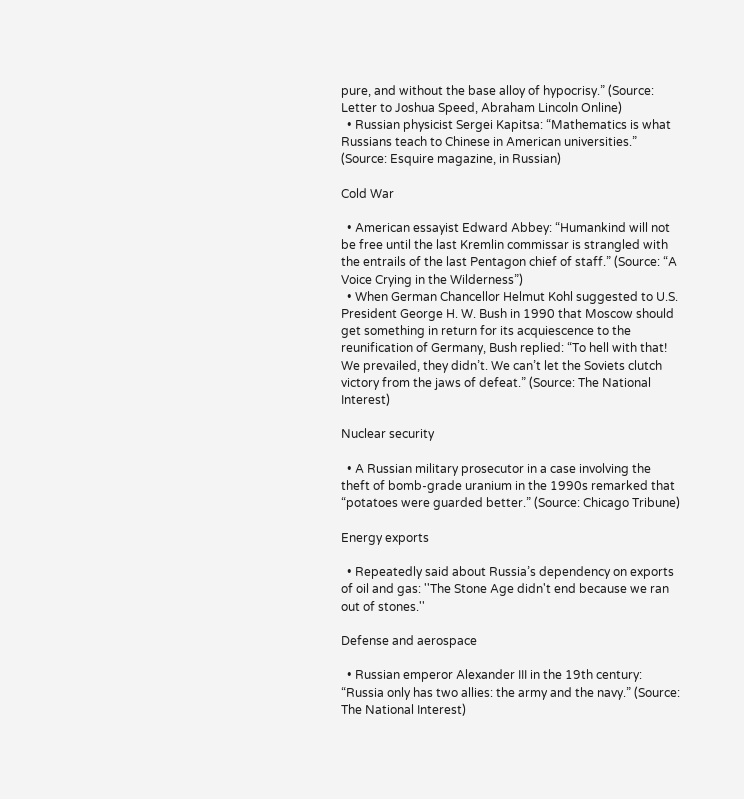pure, and without the base alloy of hypocrisy.” (Source: Letter to Joshua Speed, Abraham Lincoln Online)
  • Russian physicist Sergei Kapitsa: “Mathematics is what Russians teach to Chinese in American universities.” (Source: Esquire magazine, in Russian)

Cold War

  • American essayist Edward Abbey: “Humankind will not be free until the last Kremlin commissar is strangled with the entrails of the last Pentagon chief of staff.” (Source: “A Voice Crying in the Wilderness”)
  • When German Chancellor Helmut Kohl suggested to U.S. President George H. W. Bush in 1990 that Moscow should get something in return for its acquiescence to the reunification of Germany, Bush replied: “To hell with that! We prevailed, they didn’t. We can’t let the Soviets clutch victory from the jaws of defeat.” (Source: The National Interest)

Nuclear security

  • A Russian military prosecutor in a case involving the theft of bomb-grade uranium in the 1990s remarked that “potatoes were guarded better.” (Source: Chicago Tribune)

Energy exports

  • Repeatedly said about Russia’s dependency on exports of oil and gas: ''The Stone Age didn't end because we ran out of stones.''

Defense and aerospace

  • Russian emperor Alexander III in the 19th century: “Russia only has two allies: the army and the navy.” (Source: The National Interest)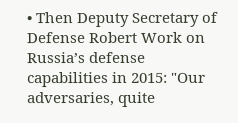• Then Deputy Secretary of Defense Robert Work on Russia’s defense capabilities in 2015: "Our adversaries, quite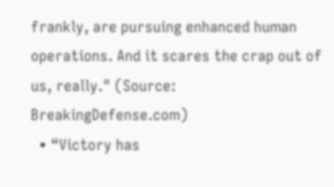frankly, are pursuing enhanced human operations. And it scares the crap out of us, really." (Source: BreakingDefense.com)
  • “Victory has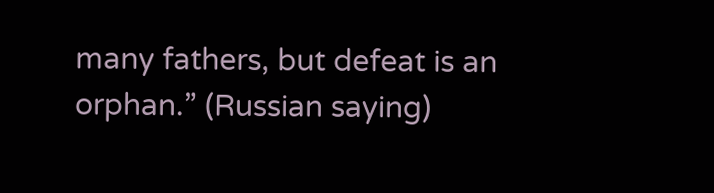many fathers, but defeat is an orphan.” (Russian saying)